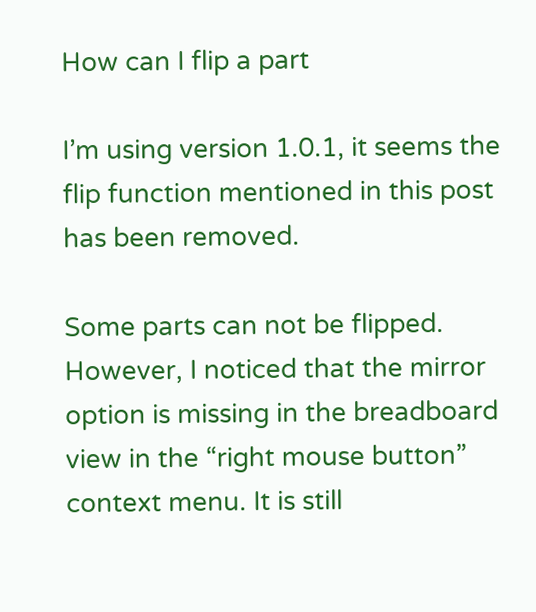How can I flip a part

I’m using version 1.0.1, it seems the flip function mentioned in this post has been removed.

Some parts can not be flipped.
However, I noticed that the mirror option is missing in the breadboard view in the “right mouse button” context menu. It is still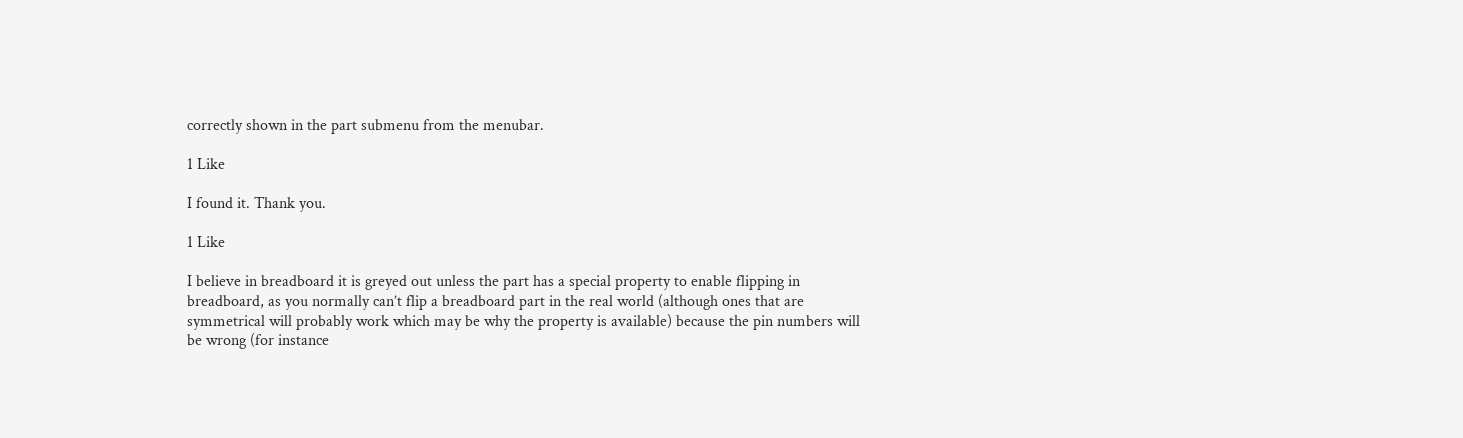correctly shown in the part submenu from the menubar.

1 Like

I found it. Thank you.

1 Like

I believe in breadboard it is greyed out unless the part has a special property to enable flipping in breadboard, as you normally can’t flip a breadboard part in the real world (although ones that are symmetrical will probably work which may be why the property is available) because the pin numbers will be wrong (for instance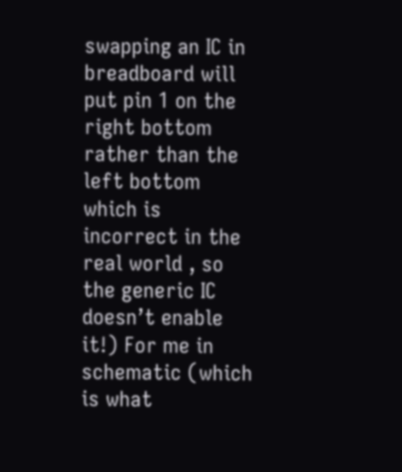swapping an IC in breadboard will put pin 1 on the right bottom rather than the left bottom which is incorrect in the real world , so the generic IC doesn’t enable it!) For me in schematic (which is what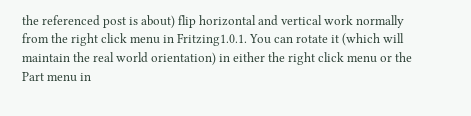the referenced post is about) flip horizontal and vertical work normally from the right click menu in Fritzing1.0.1. You can rotate it (which will maintain the real world orientation) in either the right click menu or the Part menu in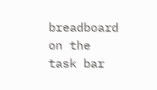breadboard on the task bar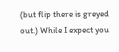(but flip there is greyed out.) While I expect you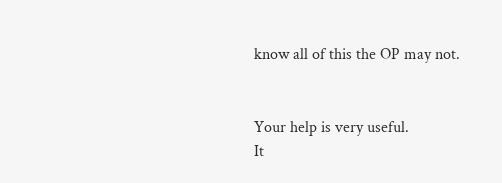know all of this the OP may not.


Your help is very useful.
It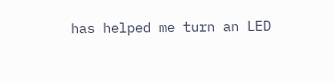has helped me turn an LED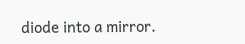diode into a mirror.